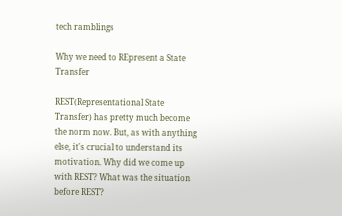tech ramblings

Why we need to REpresent a State Transfer

REST(Representational State Transfer) has pretty much become the norm now. But, as with anything else, it's crucial to understand its motivation. Why did we come up with REST? What was the situation before REST?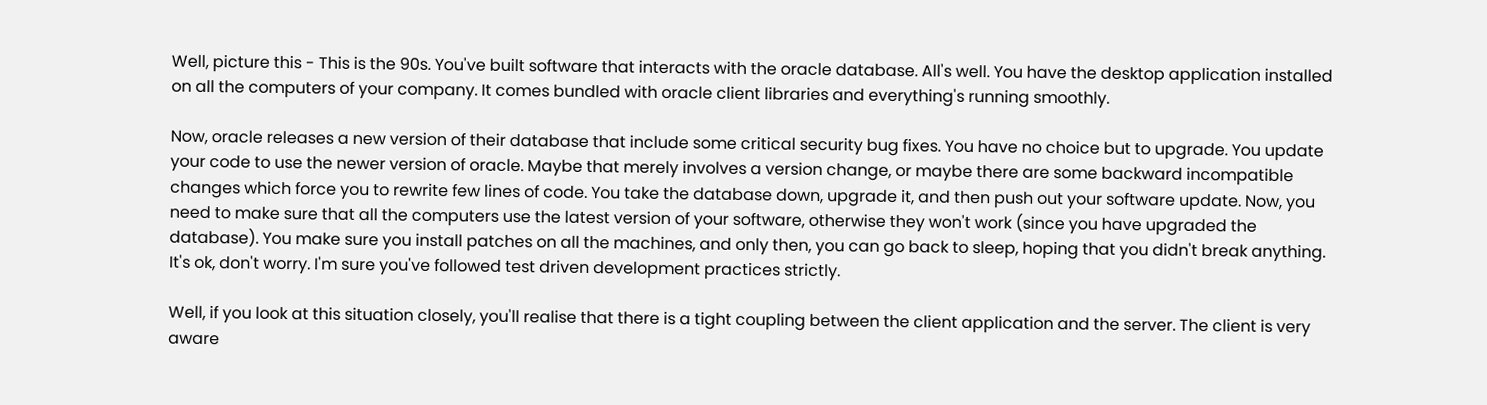Well, picture this - This is the 90s. You've built software that interacts with the oracle database. All's well. You have the desktop application installed on all the computers of your company. It comes bundled with oracle client libraries and everything's running smoothly.

Now, oracle releases a new version of their database that include some critical security bug fixes. You have no choice but to upgrade. You update your code to use the newer version of oracle. Maybe that merely involves a version change, or maybe there are some backward incompatible changes which force you to rewrite few lines of code. You take the database down, upgrade it, and then push out your software update. Now, you need to make sure that all the computers use the latest version of your software, otherwise they won't work (since you have upgraded the database). You make sure you install patches on all the machines, and only then, you can go back to sleep, hoping that you didn't break anything. It's ok, don't worry. I'm sure you've followed test driven development practices strictly.

Well, if you look at this situation closely, you'll realise that there is a tight coupling between the client application and the server. The client is very aware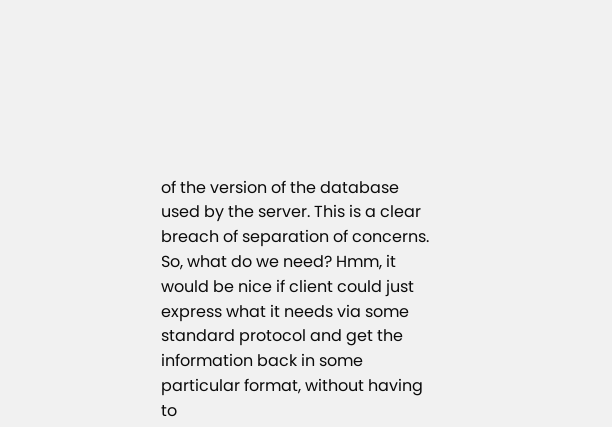of the version of the database used by the server. This is a clear breach of separation of concerns. So, what do we need? Hmm, it would be nice if client could just express what it needs via some standard protocol and get the information back in some particular format, without having to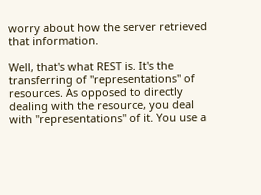worry about how the server retrieved that information.

Well, that's what REST is. It's the transferring of "representations" of resources. As opposed to directly dealing with the resource, you deal with "representations" of it. You use a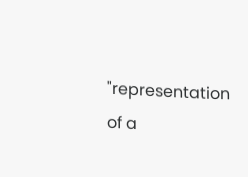"representation of a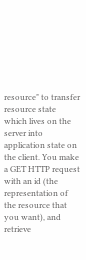resource" to transfer resource state which lives on the server into application state on the client. You make a GET HTTP request with an id (the representation of the resource that you want), and retrieve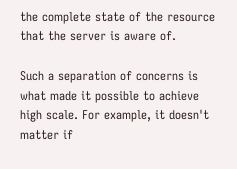the complete state of the resource that the server is aware of.

Such a separation of concerns is what made it possible to achieve high scale. For example, it doesn't matter if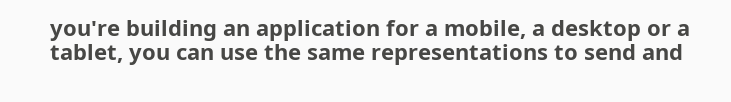you're building an application for a mobile, a desktop or a tablet, you can use the same representations to send and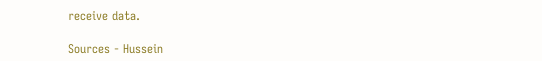receive data.

Sources - Hussein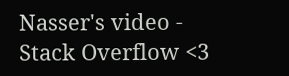Nasser's video - Stack Overflow <3